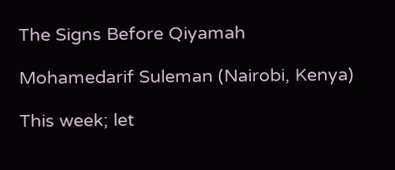The Signs Before Qiyamah

Mohamedarif Suleman (Nairobi, Kenya)

This week; let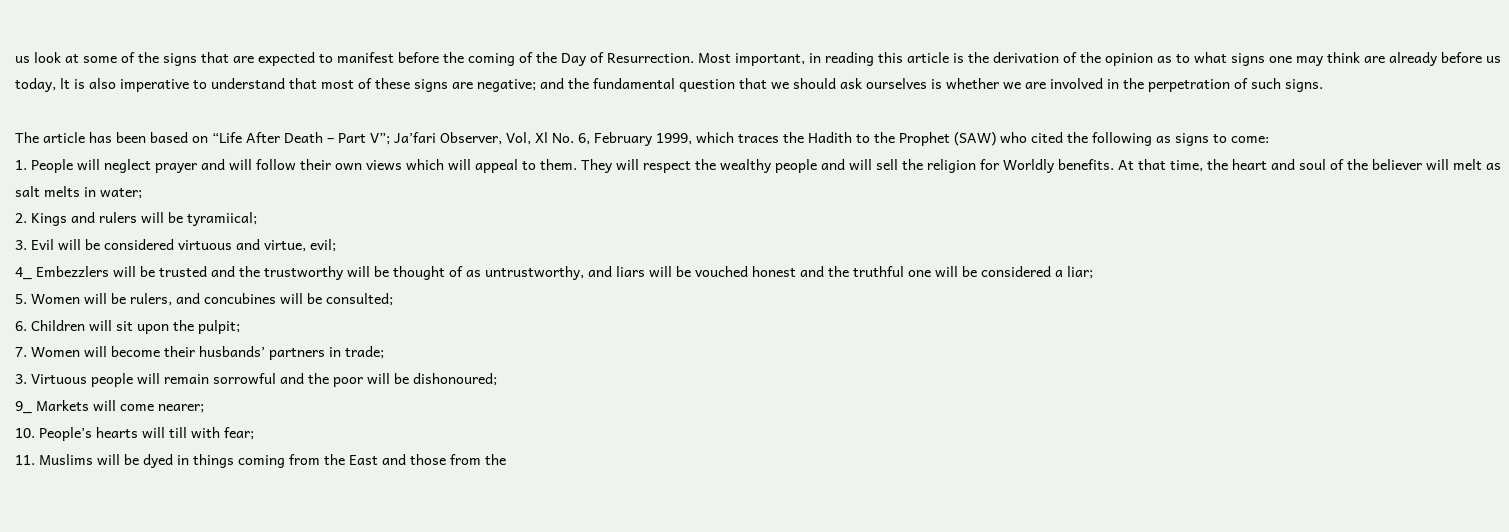us look at some of the signs that are expected to manifest before the coming of the Day of Resurrection. Most important, in reading this article is the derivation of the opinion as to what signs one may think are already before us today, lt is also imperative to understand that most of these signs are negative; and the fundamental question that we should ask ourselves is whether we are involved in the perpetration of such signs.

The article has been based on “Life After Death – Part V”; Ja’fari Observer, Vol, Xl No. 6, February 1999, which traces the Hadith to the Prophet (SAW) who cited the following as signs to come:
1. People will neglect prayer and will follow their own views which will appeal to them. They will respect the wealthy people and will sell the religion for Worldly benefits. At that time, the heart and soul of the believer will melt as salt melts in water;
2. Kings and rulers will be tyramiical;
3. Evil will be considered virtuous and virtue, evil;
4_ Embezzlers will be trusted and the trustworthy will be thought of as untrustworthy, and liars will be vouched honest and the truthful one will be considered a liar;
5. Women will be rulers, and concubines will be consulted;
6. Children will sit upon the pulpit;
7. Women will become their husbands’ partners in trade;
3. Virtuous people will remain sorrowful and the poor will be dishonoured;
9_ Markets will come nearer;
10. People’s hearts will till with fear;
11. Muslims will be dyed in things coming from the East and those from the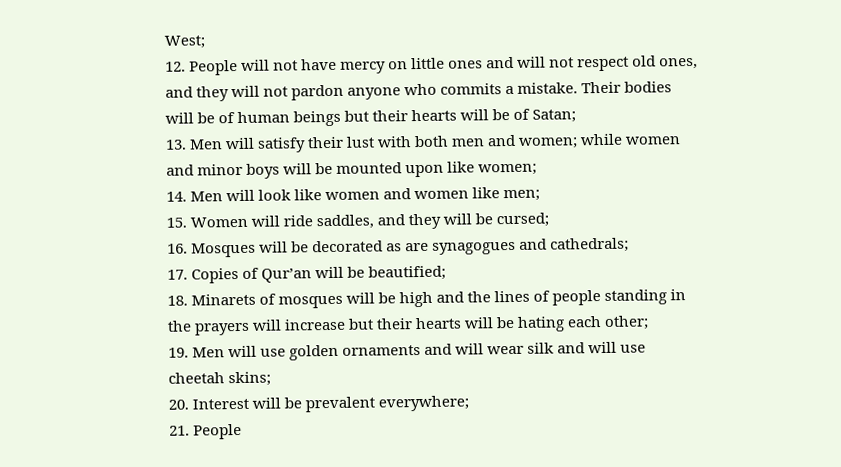West;
12. People will not have mercy on little ones and will not respect old ones, and they will not pardon anyone who commits a mistake. Their bodies will be of human beings but their hearts will be of Satan;
13. Men will satisfy their lust with both men and women; while women and minor boys will be mounted upon like women;
14. Men will look like women and women like men;
15. Women will ride saddles, and they will be cursed;
16. Mosques will be decorated as are synagogues and cathedrals;
17. Copies of Qur’an will be beautified;
18. Minarets of mosques will be high and the lines of people standing in the prayers will increase but their hearts will be hating each other;
19. Men will use golden ornaments and will wear silk and will use cheetah skins;
20. Interest will be prevalent everywhere;
21. People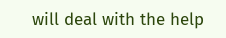will deal with the help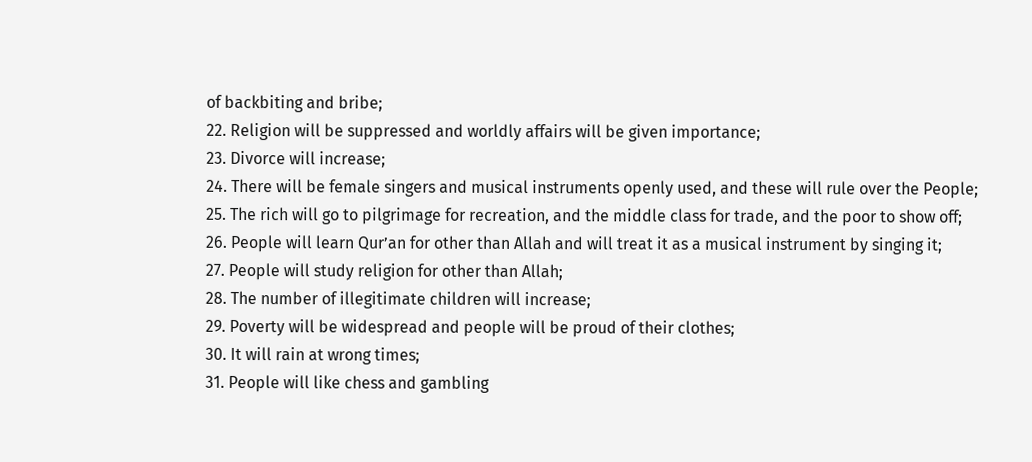of backbiting and bribe;
22. Religion will be suppressed and worldly affairs will be given importance;
23. Divorce will increase;
24. There will be female singers and musical instruments openly used, and these will rule over the People;
25. The rich will go to pilgrimage for recreation, and the middle class for trade, and the poor to show off;
26. People will learn Qur’an for other than Allah and will treat it as a musical instrument by singing it;
27. People will study religion for other than Allah;
28. The number of illegitimate children will increase;
29. Poverty will be widespread and people will be proud of their clothes;
30. It will rain at wrong times;
31. People will like chess and gambling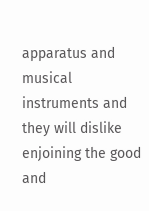apparatus and musical instruments and they will dislike enjoining the good and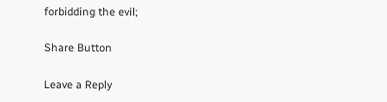forbidding the evil;

Share Button

Leave a Reply